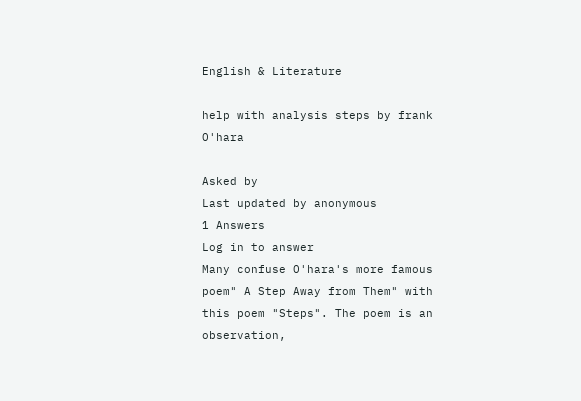English & Literature

help with analysis steps by frank O'hara

Asked by
Last updated by anonymous
1 Answers
Log in to answer
Many confuse O'hara's more famous poem" A Step Away from Them" with this poem "Steps". The poem is an observation,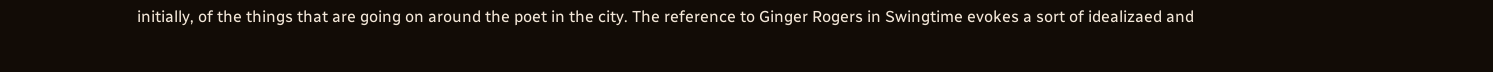initially, of the things that are going on around the poet in the city. The reference to Ginger Rogers in Swingtime evokes a sort of idealizaed and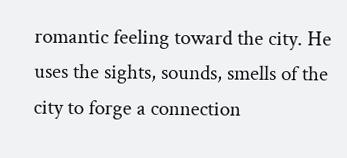romantic feeling toward the city. He uses the sights, sounds, smells of the city to forge a connection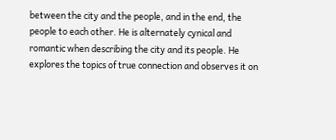between the city and the people, and in the end, the people to each other. He is alternately cynical and romantic when describing the city and its people. He explores the topics of true connection and observes it on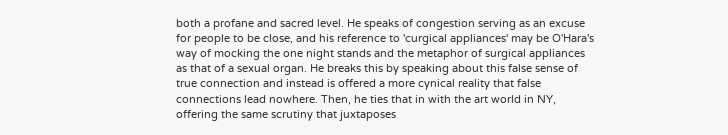both a profane and sacred level. He speaks of congestion serving as an excuse for people to be close, and his reference to 'curgical appliances' may be O'Hara's way of mocking the one night stands and the metaphor of surgical appliances as that of a sexual organ. He breaks this by speaking about this false sense of true connection and instead is offered a more cynical reality that false connections lead nowhere. Then, he ties that in with the art world in NY, offering the same scrutiny that juxtaposes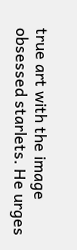true art with the image obsessed starlets. He urges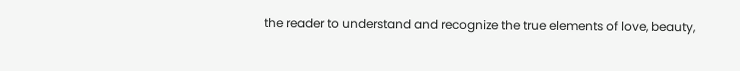the reader to understand and recognize the true elements of love, beauty,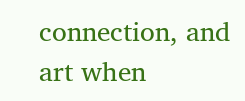connection, and art when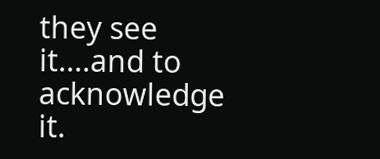they see it....and to acknowledge it.